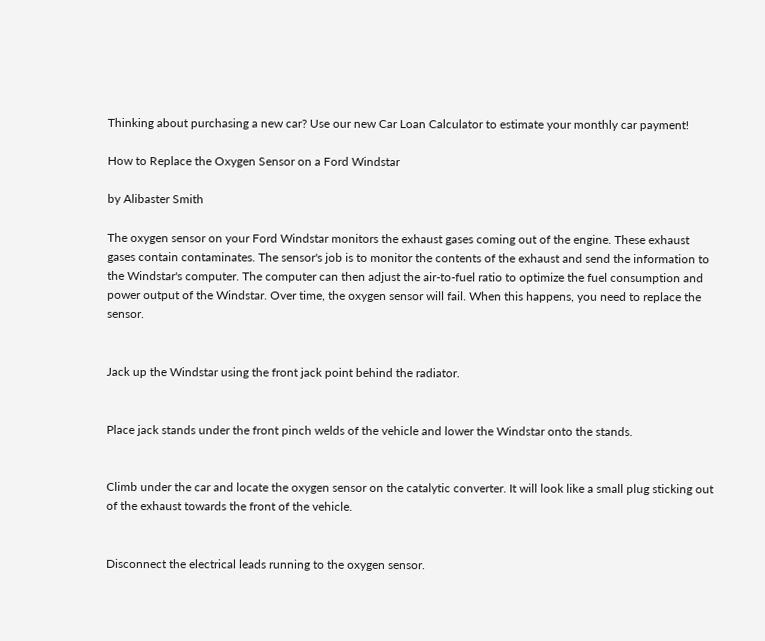Thinking about purchasing a new car? Use our new Car Loan Calculator to estimate your monthly car payment!

How to Replace the Oxygen Sensor on a Ford Windstar

by Alibaster Smith

The oxygen sensor on your Ford Windstar monitors the exhaust gases coming out of the engine. These exhaust gases contain contaminates. The sensor's job is to monitor the contents of the exhaust and send the information to the Windstar's computer. The computer can then adjust the air-to-fuel ratio to optimize the fuel consumption and power output of the Windstar. Over time, the oxygen sensor will fail. When this happens, you need to replace the sensor.


Jack up the Windstar using the front jack point behind the radiator.


Place jack stands under the front pinch welds of the vehicle and lower the Windstar onto the stands.


Climb under the car and locate the oxygen sensor on the catalytic converter. It will look like a small plug sticking out of the exhaust towards the front of the vehicle.


Disconnect the electrical leads running to the oxygen sensor.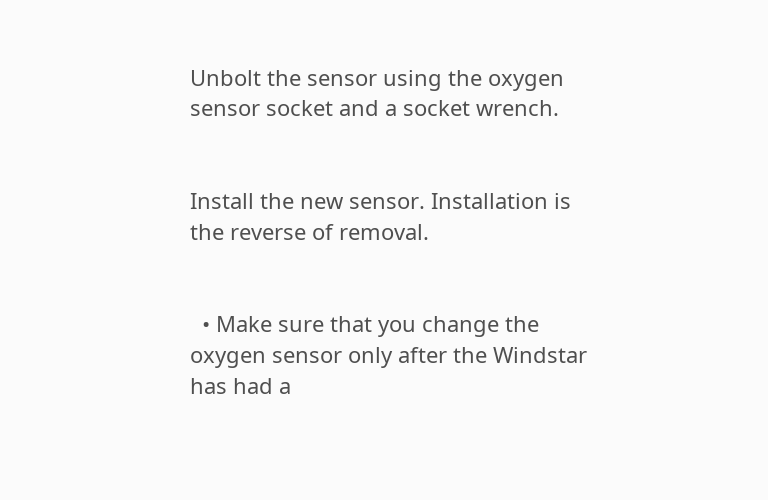Unbolt the sensor using the oxygen sensor socket and a socket wrench.


Install the new sensor. Installation is the reverse of removal.


  • Make sure that you change the oxygen sensor only after the Windstar has had a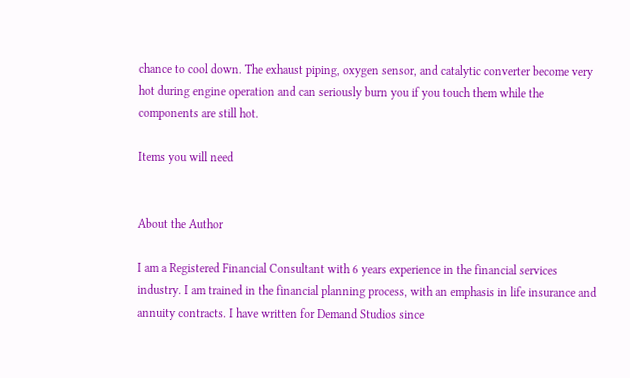chance to cool down. The exhaust piping, oxygen sensor, and catalytic converter become very hot during engine operation and can seriously burn you if you touch them while the components are still hot.

Items you will need


About the Author

I am a Registered Financial Consultant with 6 years experience in the financial services industry. I am trained in the financial planning process, with an emphasis in life insurance and annuity contracts. I have written for Demand Studios since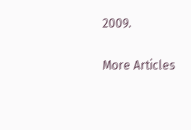2009.

More Articles